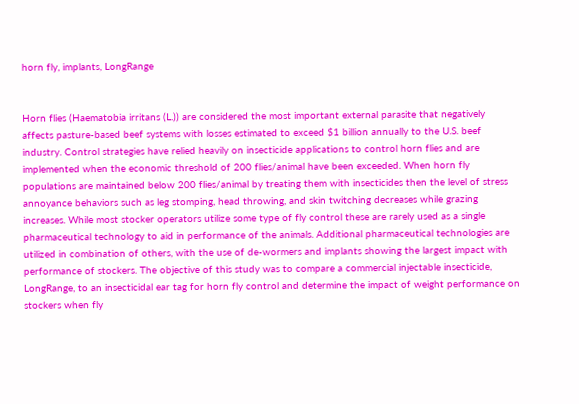horn fly, implants, LongRange


Horn flies (Haematobia irritans (L.)) are considered the most important external parasite that negatively affects pasture-based beef systems with losses estimated to exceed $1 billion annually to the U.S. beef industry. Control strategies have relied heavily on insecticide applications to control horn flies and are implemented when the economic threshold of 200 flies/animal have been exceeded. When horn fly populations are maintained below 200 flies/animal by treating them with insecticides then the level of stress annoyance behaviors such as leg stomping, head throwing, and skin twitching decreases while grazing increases. While most stocker operators utilize some type of fly control these are rarely used as a single pharmaceutical technology to aid in performance of the animals. Additional pharmaceutical technologies are utilized in combination of others, with the use of de-wormers and implants showing the largest impact with performance of stockers. The objective of this study was to compare a commercial injectable insecticide, LongRange, to an insecticidal ear tag for horn fly control and determine the impact of weight performance on stockers when fly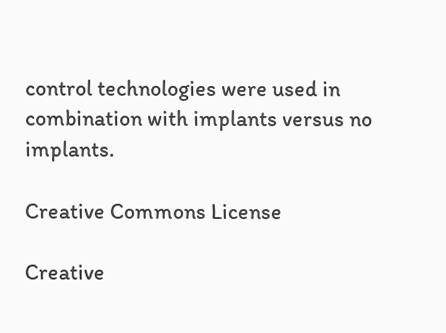control technologies were used in combination with implants versus no implants.

Creative Commons License

Creative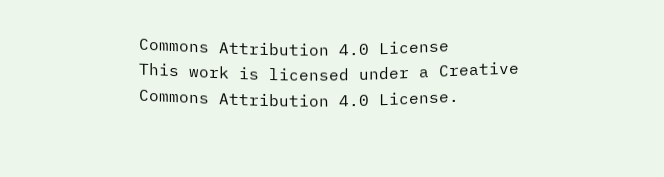Commons Attribution 4.0 License
This work is licensed under a Creative Commons Attribution 4.0 License.